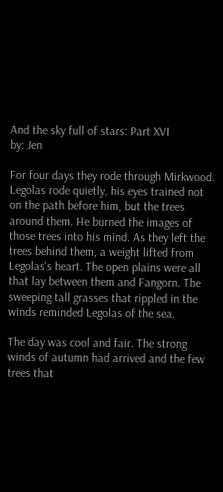And the sky full of stars: Part XVI
by: Jen

For four days they rode through Mirkwood. Legolas rode quietly, his eyes trained not on the path before him, but the trees around them. He burned the images of those trees into his mind. As they left the trees behind them, a weight lifted from Legolas's heart. The open plains were all that lay between them and Fangorn. The sweeping tall grasses that rippled in the winds reminded Legolas of the sea.

The day was cool and fair. The strong winds of autumn had arrived and the few trees that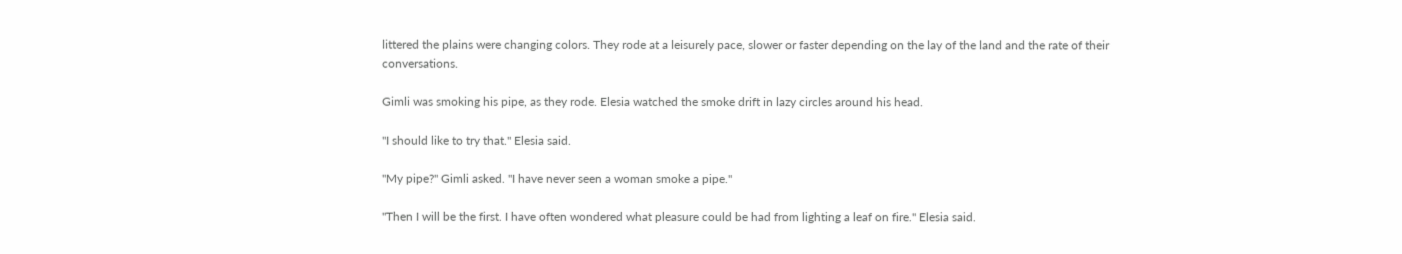littered the plains were changing colors. They rode at a leisurely pace, slower or faster depending on the lay of the land and the rate of their conversations.

Gimli was smoking his pipe, as they rode. Elesia watched the smoke drift in lazy circles around his head.

"I should like to try that." Elesia said.

"My pipe?" Gimli asked. "I have never seen a woman smoke a pipe."

"Then I will be the first. I have often wondered what pleasure could be had from lighting a leaf on fire." Elesia said.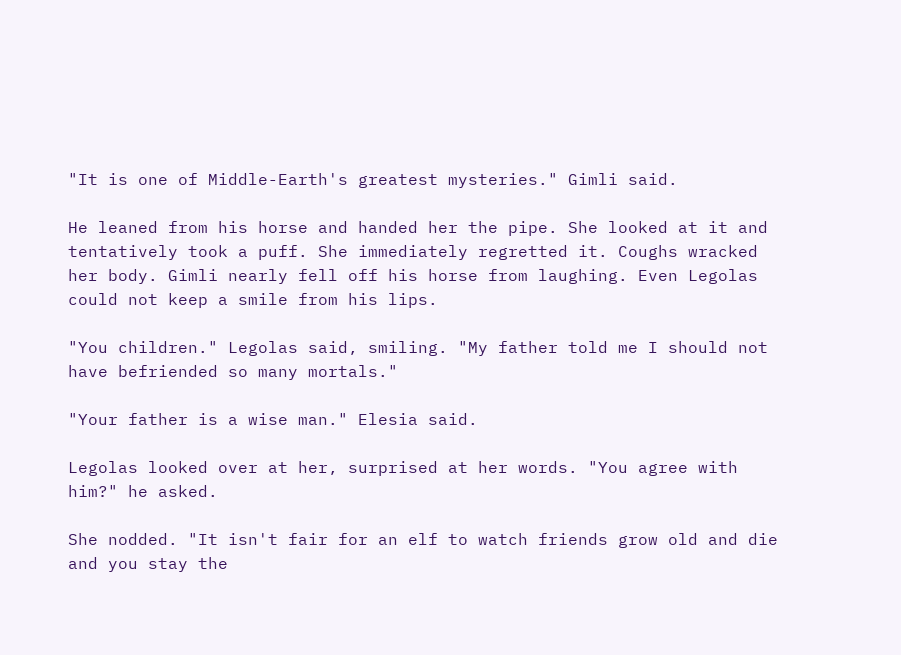"It is one of Middle-Earth's greatest mysteries." Gimli said.

He leaned from his horse and handed her the pipe. She looked at it and tentatively took a puff. She immediately regretted it. Coughs wracked her body. Gimli nearly fell off his horse from laughing. Even Legolas could not keep a smile from his lips.

"You children." Legolas said, smiling. "My father told me I should not have befriended so many mortals."

"Your father is a wise man." Elesia said.

Legolas looked over at her, surprised at her words. "You agree with him?" he asked.

She nodded. "It isn't fair for an elf to watch friends grow old and die and you stay the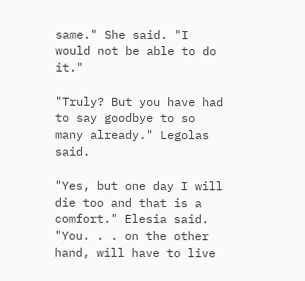same." She said. "I would not be able to do it."

"Truly? But you have had to say goodbye to so many already." Legolas said.

"Yes, but one day I will die too and that is a comfort." Elesia said. "You. . . on the other hand, will have to live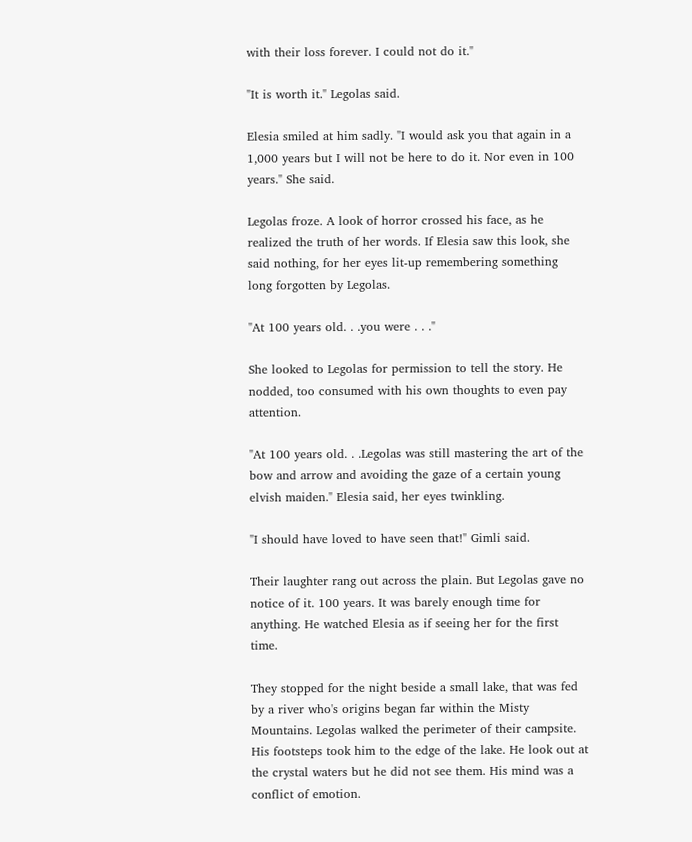with their loss forever. I could not do it."

"It is worth it." Legolas said.

Elesia smiled at him sadly. "I would ask you that again in a 1,000 years but I will not be here to do it. Nor even in 100 years." She said.

Legolas froze. A look of horror crossed his face, as he realized the truth of her words. If Elesia saw this look, she said nothing, for her eyes lit-up remembering something long forgotten by Legolas.

"At 100 years old. . .you were . . ."

She looked to Legolas for permission to tell the story. He nodded, too consumed with his own thoughts to even pay attention.

"At 100 years old. . .Legolas was still mastering the art of the bow and arrow and avoiding the gaze of a certain young elvish maiden." Elesia said, her eyes twinkling.

"I should have loved to have seen that!" Gimli said.

Their laughter rang out across the plain. But Legolas gave no notice of it. 100 years. It was barely enough time for anything. He watched Elesia as if seeing her for the first time.

They stopped for the night beside a small lake, that was fed by a river who's origins began far within the Misty Mountains. Legolas walked the perimeter of their campsite. His footsteps took him to the edge of the lake. He look out at the crystal waters but he did not see them. His mind was a conflict of emotion.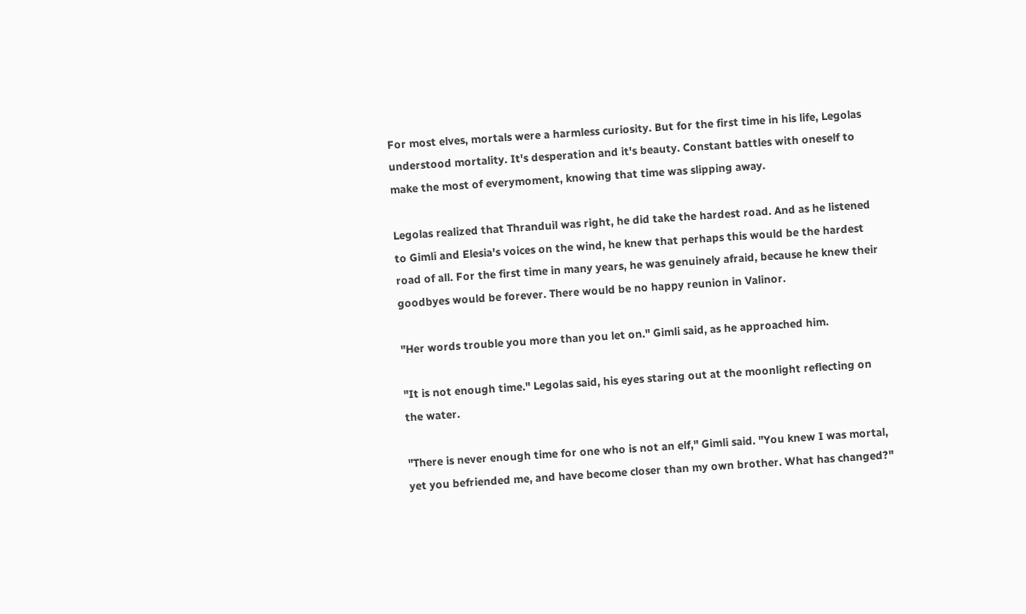For most elves, mortals were a harmless curiosity. But for the first time in his life, Legolas understood mortality. It's desperation and it's beauty. Constant battles with oneself to make the most of everymoment, knowing that time was slipping away.

Legolas realized that Thranduil was right, he did take the hardest road. And as he listened to Gimli and Elesia's voices on the wind, he knew that perhaps this would be the hardest road of all. For the first time in many years, he was genuinely afraid, because he knew their goodbyes would be forever. There would be no happy reunion in Valinor.

"Her words trouble you more than you let on." Gimli said, as he approached him.

"It is not enough time." Legolas said, his eyes staring out at the moonlight reflecting on the water.

"There is never enough time for one who is not an elf," Gimli said. "You knew I was mortal, yet you befriended me, and have become closer than my own brother. What has changed?"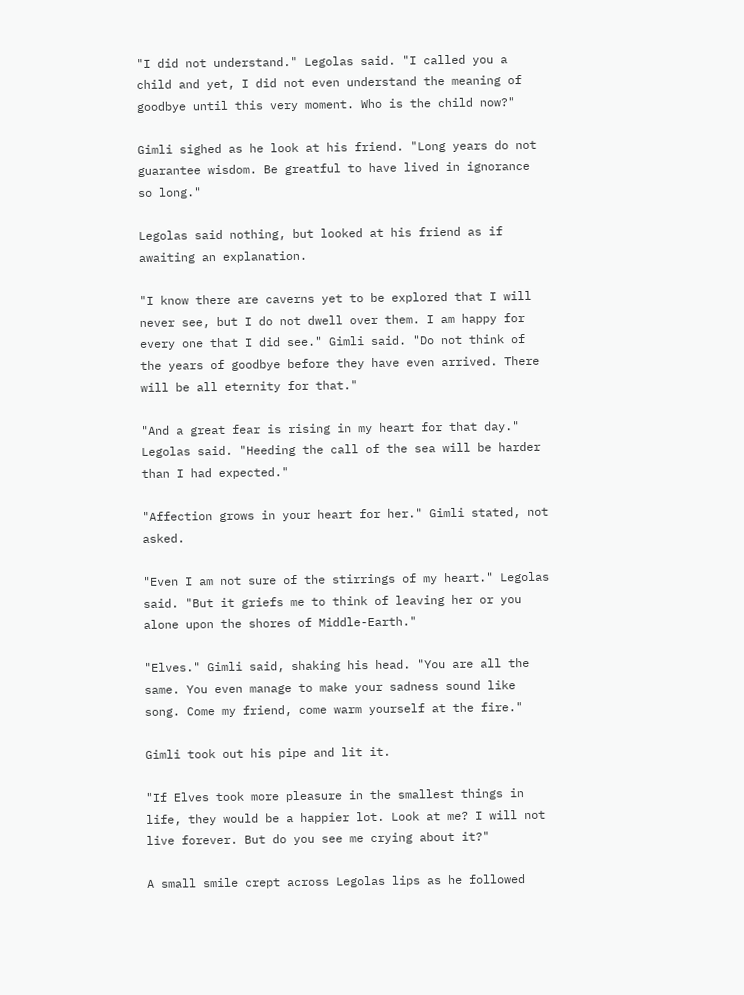"I did not understand." Legolas said. "I called you a child and yet, I did not even understand the meaning of goodbye until this very moment. Who is the child now?"

Gimli sighed as he look at his friend. "Long years do not guarantee wisdom. Be greatful to have lived in ignorance so long."

Legolas said nothing, but looked at his friend as if awaiting an explanation.

"I know there are caverns yet to be explored that I will never see, but I do not dwell over them. I am happy for every one that I did see." Gimli said. "Do not think of the years of goodbye before they have even arrived. There will be all eternity for that."

"And a great fear is rising in my heart for that day." Legolas said. "Heeding the call of the sea will be harder than I had expected."

"Affection grows in your heart for her." Gimli stated, not asked.

"Even I am not sure of the stirrings of my heart." Legolas said. "But it griefs me to think of leaving her or you alone upon the shores of Middle-Earth."

"Elves." Gimli said, shaking his head. "You are all the same. You even manage to make your sadness sound like song. Come my friend, come warm yourself at the fire."

Gimli took out his pipe and lit it.

"If Elves took more pleasure in the smallest things in life, they would be a happier lot. Look at me? I will not live forever. But do you see me crying about it?"

A small smile crept across Legolas lips as he followed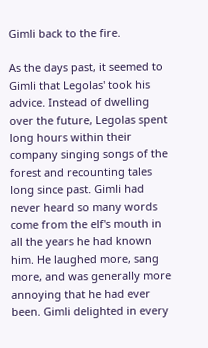Gimli back to the fire.

As the days past, it seemed to Gimli that Legolas' took his advice. Instead of dwelling over the future, Legolas spent long hours within their company singing songs of the forest and recounting tales long since past. Gimli had never heard so many words come from the elf's mouth in all the years he had known him. He laughed more, sang more, and was generally more annoying that he had ever been. Gimli delighted in every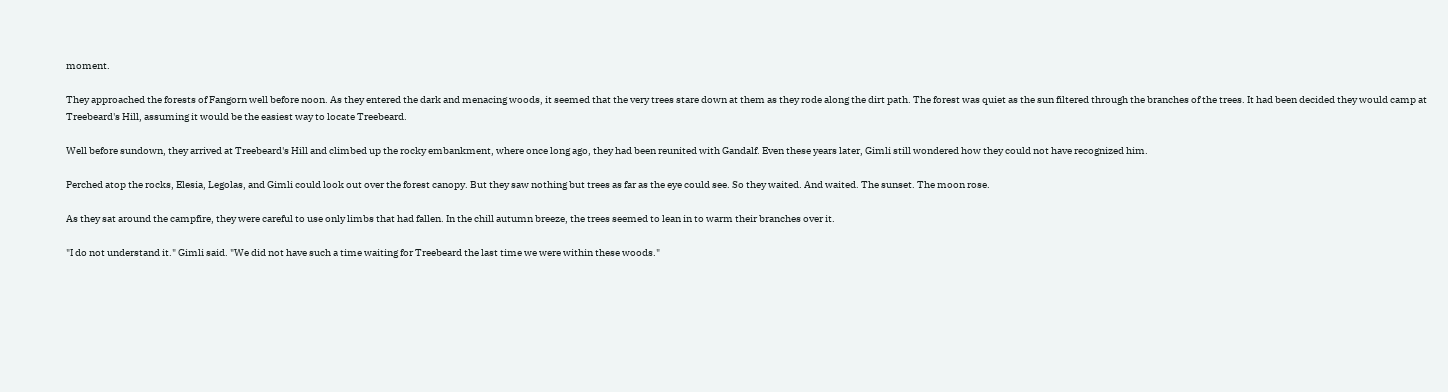moment.

They approached the forests of Fangorn well before noon. As they entered the dark and menacing woods, it seemed that the very trees stare down at them as they rode along the dirt path. The forest was quiet as the sun filtered through the branches of the trees. It had been decided they would camp at Treebeard's Hill, assuming it would be the easiest way to locate Treebeard.

Well before sundown, they arrived at Treebeard's Hill and climbed up the rocky embankment, where once long ago, they had been reunited with Gandalf. Even these years later, Gimli still wondered how they could not have recognized him.

Perched atop the rocks, Elesia, Legolas, and Gimli could look out over the forest canopy. But they saw nothing but trees as far as the eye could see. So they waited. And waited. The sunset. The moon rose.

As they sat around the campfire, they were careful to use only limbs that had fallen. In the chill autumn breeze, the trees seemed to lean in to warm their branches over it.

"I do not understand it." Gimli said. "We did not have such a time waiting for Treebeard the last time we were within these woods."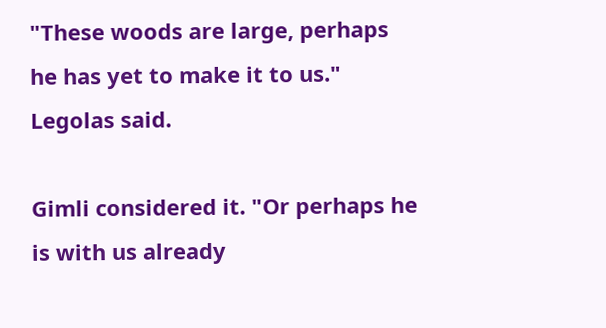"These woods are large, perhaps he has yet to make it to us." Legolas said.

Gimli considered it. "Or perhaps he is with us already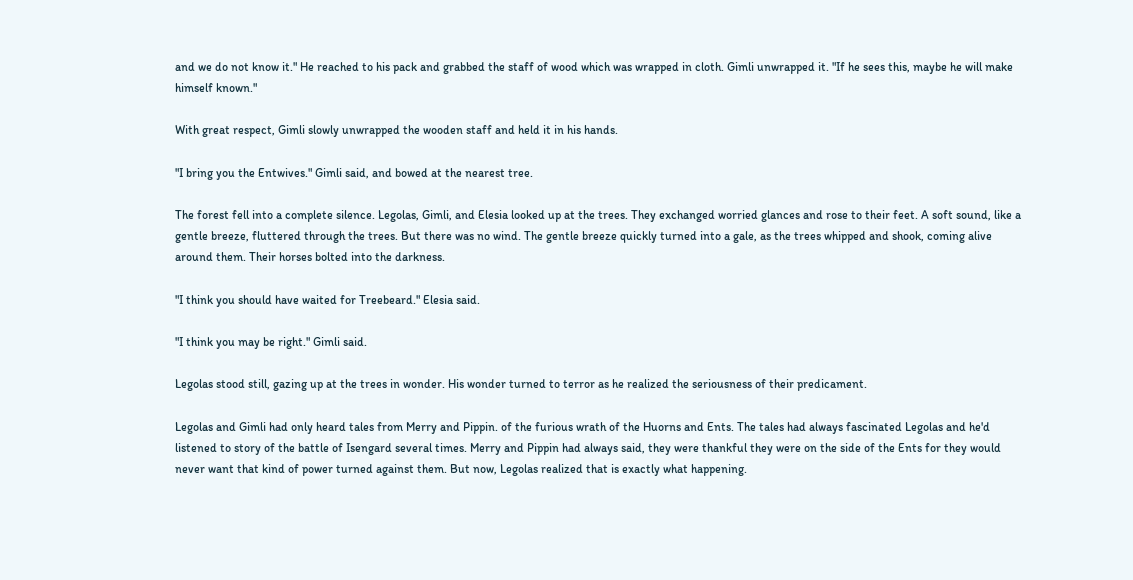and we do not know it." He reached to his pack and grabbed the staff of wood which was wrapped in cloth. Gimli unwrapped it. "If he sees this, maybe he will make himself known."

With great respect, Gimli slowly unwrapped the wooden staff and held it in his hands.

"I bring you the Entwives." Gimli said, and bowed at the nearest tree.

The forest fell into a complete silence. Legolas, Gimli, and Elesia looked up at the trees. They exchanged worried glances and rose to their feet. A soft sound, like a gentle breeze, fluttered through the trees. But there was no wind. The gentle breeze quickly turned into a gale, as the trees whipped and shook, coming alive around them. Their horses bolted into the darkness.

"I think you should have waited for Treebeard." Elesia said.

"I think you may be right." Gimli said.

Legolas stood still, gazing up at the trees in wonder. His wonder turned to terror as he realized the seriousness of their predicament.

Legolas and Gimli had only heard tales from Merry and Pippin. of the furious wrath of the Huorns and Ents. The tales had always fascinated Legolas and he'd listened to story of the battle of Isengard several times. Merry and Pippin had always said, they were thankful they were on the side of the Ents for they would never want that kind of power turned against them. But now, Legolas realized that is exactly what happening.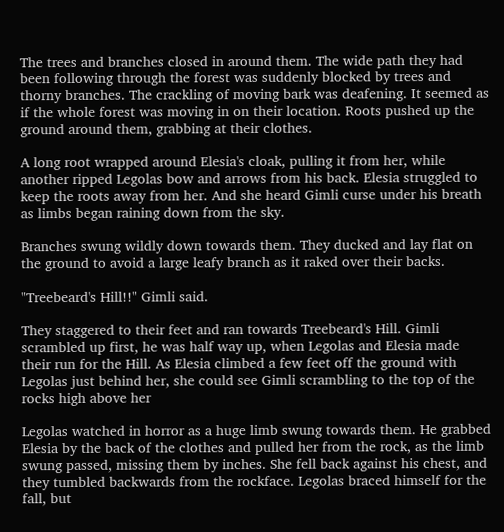The trees and branches closed in around them. The wide path they had been following through the forest was suddenly blocked by trees and thorny branches. The crackling of moving bark was deafening. It seemed as if the whole forest was moving in on their location. Roots pushed up the ground around them, grabbing at their clothes.

A long root wrapped around Elesia's cloak, pulling it from her, while another ripped Legolas bow and arrows from his back. Elesia struggled to keep the roots away from her. And she heard Gimli curse under his breath as limbs began raining down from the sky.

Branches swung wildly down towards them. They ducked and lay flat on the ground to avoid a large leafy branch as it raked over their backs.

"Treebeard's Hill!!" Gimli said.

They staggered to their feet and ran towards Treebeard's Hill. Gimli scrambled up first, he was half way up, when Legolas and Elesia made their run for the Hill. As Elesia climbed a few feet off the ground with Legolas just behind her, she could see Gimli scrambling to the top of the rocks high above her

Legolas watched in horror as a huge limb swung towards them. He grabbed Elesia by the back of the clothes and pulled her from the rock, as the limb swung passed, missing them by inches. She fell back against his chest, and they tumbled backwards from the rockface. Legolas braced himself for the fall, but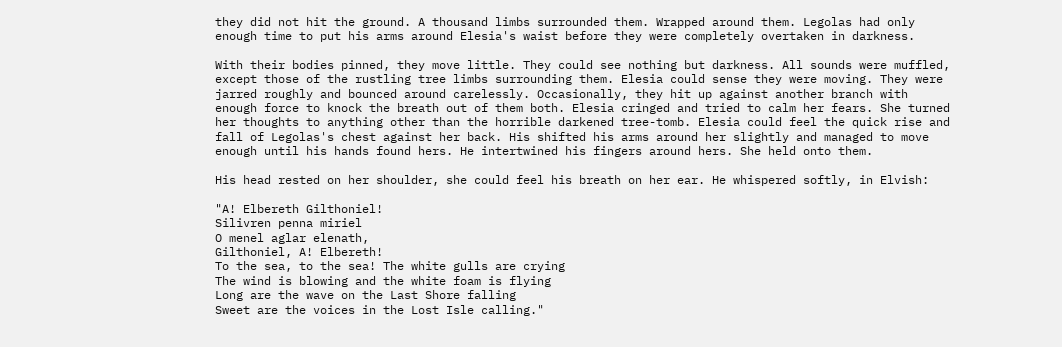they did not hit the ground. A thousand limbs surrounded them. Wrapped around them. Legolas had only enough time to put his arms around Elesia's waist before they were completely overtaken in darkness.

With their bodies pinned, they move little. They could see nothing but darkness. All sounds were muffled, except those of the rustling tree limbs surrounding them. Elesia could sense they were moving. They were jarred roughly and bounced around carelessly. Occasionally, they hit up against another branch with enough force to knock the breath out of them both. Elesia cringed and tried to calm her fears. She turned her thoughts to anything other than the horrible darkened tree-tomb. Elesia could feel the quick rise and fall of Legolas's chest against her back. His shifted his arms around her slightly and managed to move enough until his hands found hers. He intertwined his fingers around hers. She held onto them.

His head rested on her shoulder, she could feel his breath on her ear. He whispered softly, in Elvish:

"A! Elbereth Gilthoniel!
Silivren penna miriel
O menel aglar elenath,
Gilthoniel, A! Elbereth!
To the sea, to the sea! The white gulls are crying
The wind is blowing and the white foam is flying
Long are the wave on the Last Shore falling
Sweet are the voices in the Lost Isle calling."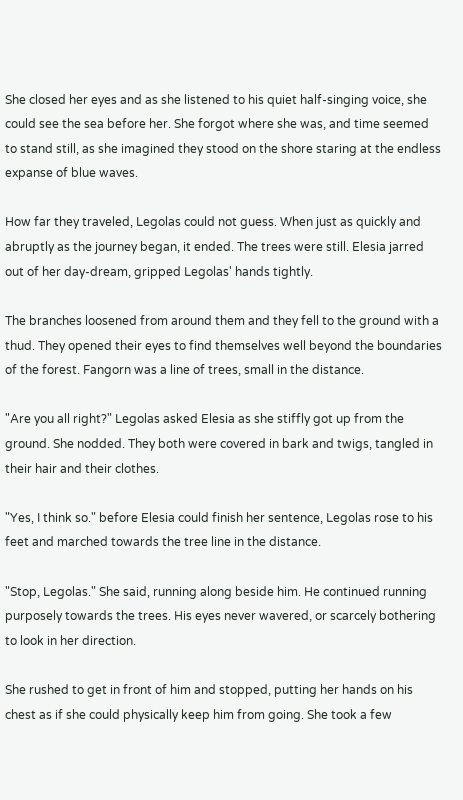She closed her eyes and as she listened to his quiet half-singing voice, she could see the sea before her. She forgot where she was, and time seemed to stand still, as she imagined they stood on the shore staring at the endless expanse of blue waves.

How far they traveled, Legolas could not guess. When just as quickly and abruptly as the journey began, it ended. The trees were still. Elesia jarred out of her day-dream, gripped Legolas' hands tightly.

The branches loosened from around them and they fell to the ground with a thud. They opened their eyes to find themselves well beyond the boundaries of the forest. Fangorn was a line of trees, small in the distance.

"Are you all right?" Legolas asked Elesia as she stiffly got up from the ground. She nodded. They both were covered in bark and twigs, tangled in their hair and their clothes.

"Yes, I think so." before Elesia could finish her sentence, Legolas rose to his feet and marched towards the tree line in the distance.

"Stop, Legolas." She said, running along beside him. He continued running purposely towards the trees. His eyes never wavered, or scarcely bothering to look in her direction.

She rushed to get in front of him and stopped, putting her hands on his chest as if she could physically keep him from going. She took a few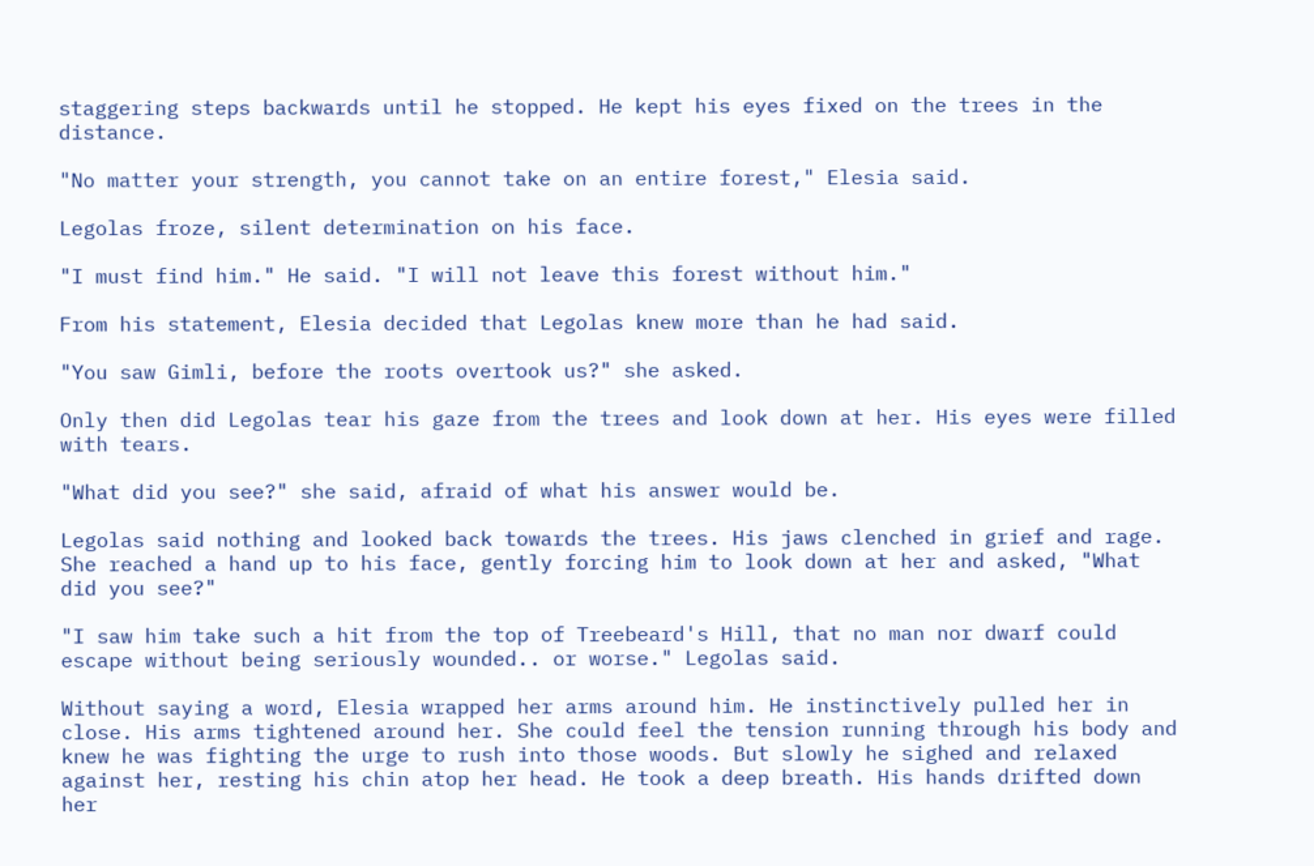staggering steps backwards until he stopped. He kept his eyes fixed on the trees in the distance.

"No matter your strength, you cannot take on an entire forest," Elesia said.

Legolas froze, silent determination on his face.

"I must find him." He said. "I will not leave this forest without him."

From his statement, Elesia decided that Legolas knew more than he had said.

"You saw Gimli, before the roots overtook us?" she asked.

Only then did Legolas tear his gaze from the trees and look down at her. His eyes were filled with tears.

"What did you see?" she said, afraid of what his answer would be.

Legolas said nothing and looked back towards the trees. His jaws clenched in grief and rage. She reached a hand up to his face, gently forcing him to look down at her and asked, "What did you see?"

"I saw him take such a hit from the top of Treebeard's Hill, that no man nor dwarf could escape without being seriously wounded.. or worse." Legolas said.

Without saying a word, Elesia wrapped her arms around him. He instinctively pulled her in close. His arms tightened around her. She could feel the tension running through his body and knew he was fighting the urge to rush into those woods. But slowly he sighed and relaxed against her, resting his chin atop her head. He took a deep breath. His hands drifted down her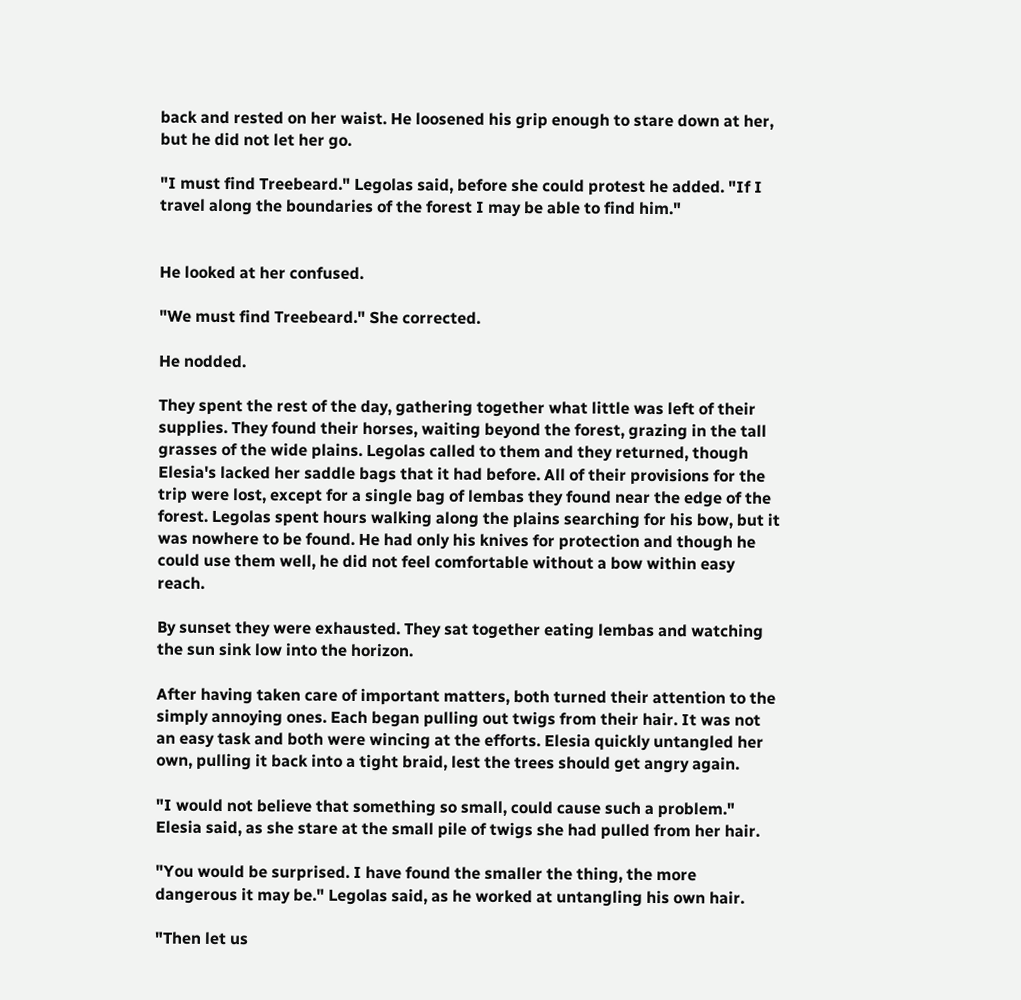back and rested on her waist. He loosened his grip enough to stare down at her, but he did not let her go.

"I must find Treebeard." Legolas said, before she could protest he added. "If I travel along the boundaries of the forest I may be able to find him."


He looked at her confused.

"We must find Treebeard." She corrected.

He nodded.

They spent the rest of the day, gathering together what little was left of their supplies. They found their horses, waiting beyond the forest, grazing in the tall grasses of the wide plains. Legolas called to them and they returned, though Elesia's lacked her saddle bags that it had before. All of their provisions for the trip were lost, except for a single bag of lembas they found near the edge of the forest. Legolas spent hours walking along the plains searching for his bow, but it was nowhere to be found. He had only his knives for protection and though he could use them well, he did not feel comfortable without a bow within easy reach.

By sunset they were exhausted. They sat together eating lembas and watching the sun sink low into the horizon.

After having taken care of important matters, both turned their attention to the simply annoying ones. Each began pulling out twigs from their hair. It was not an easy task and both were wincing at the efforts. Elesia quickly untangled her own, pulling it back into a tight braid, lest the trees should get angry again.

"I would not believe that something so small, could cause such a problem." Elesia said, as she stare at the small pile of twigs she had pulled from her hair.

"You would be surprised. I have found the smaller the thing, the more dangerous it may be." Legolas said, as he worked at untangling his own hair.

"Then let us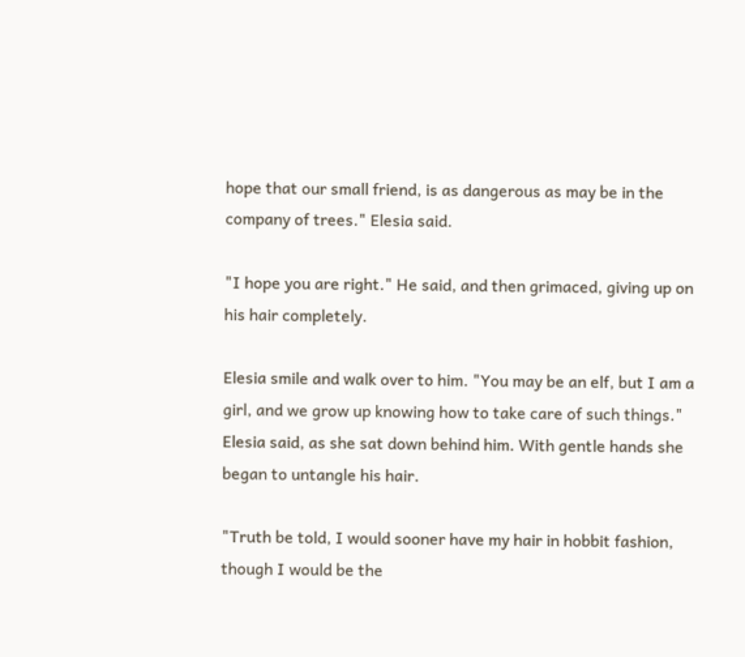hope that our small friend, is as dangerous as may be in the company of trees." Elesia said.

"I hope you are right." He said, and then grimaced, giving up on his hair completely.

Elesia smile and walk over to him. "You may be an elf, but I am a girl, and we grow up knowing how to take care of such things." Elesia said, as she sat down behind him. With gentle hands she began to untangle his hair.

"Truth be told, I would sooner have my hair in hobbit fashion, though I would be the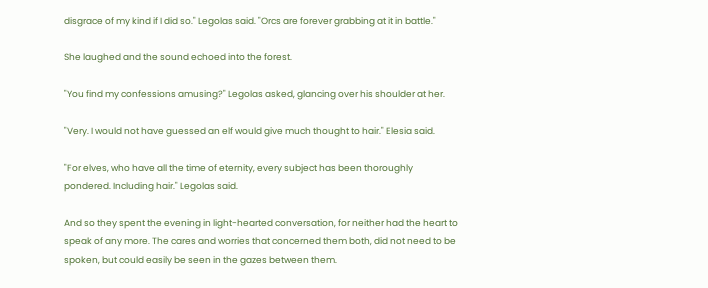disgrace of my kind if I did so." Legolas said. "Orcs are forever grabbing at it in battle."

She laughed and the sound echoed into the forest.

"You find my confessions amusing?" Legolas asked, glancing over his shoulder at her.

"Very. I would not have guessed an elf would give much thought to hair." Elesia said.

"For elves, who have all the time of eternity, every subject has been thoroughly pondered. Including hair." Legolas said.

And so they spent the evening in light-hearted conversation, for neither had the heart to speak of any more. The cares and worries that concerned them both, did not need to be spoken, but could easily be seen in the gazes between them.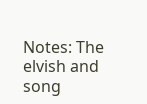Notes: The elvish and song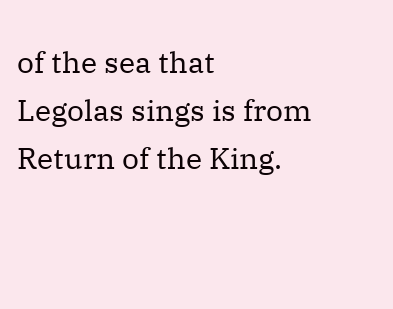of the sea that Legolas sings is from Return of the King.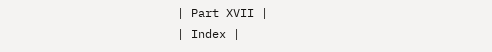| Part XVII |
| Index |